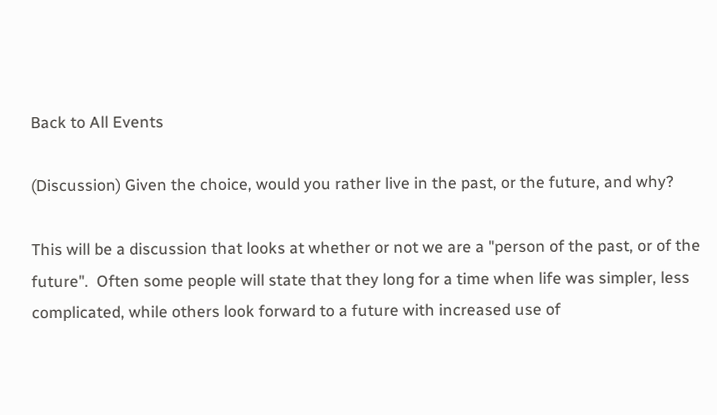Back to All Events

(Discussion) Given the choice, would you rather live in the past, or the future, and why?

This will be a discussion that looks at whether or not we are a "person of the past, or of the future".  Often some people will state that they long for a time when life was simpler, less complicated, while others look forward to a future with increased use of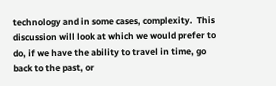technology and in some cases, complexity.  This discussion will look at which we would prefer to do, if we have the ability to travel in time, go back to the past, or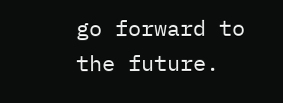go forward to the future.